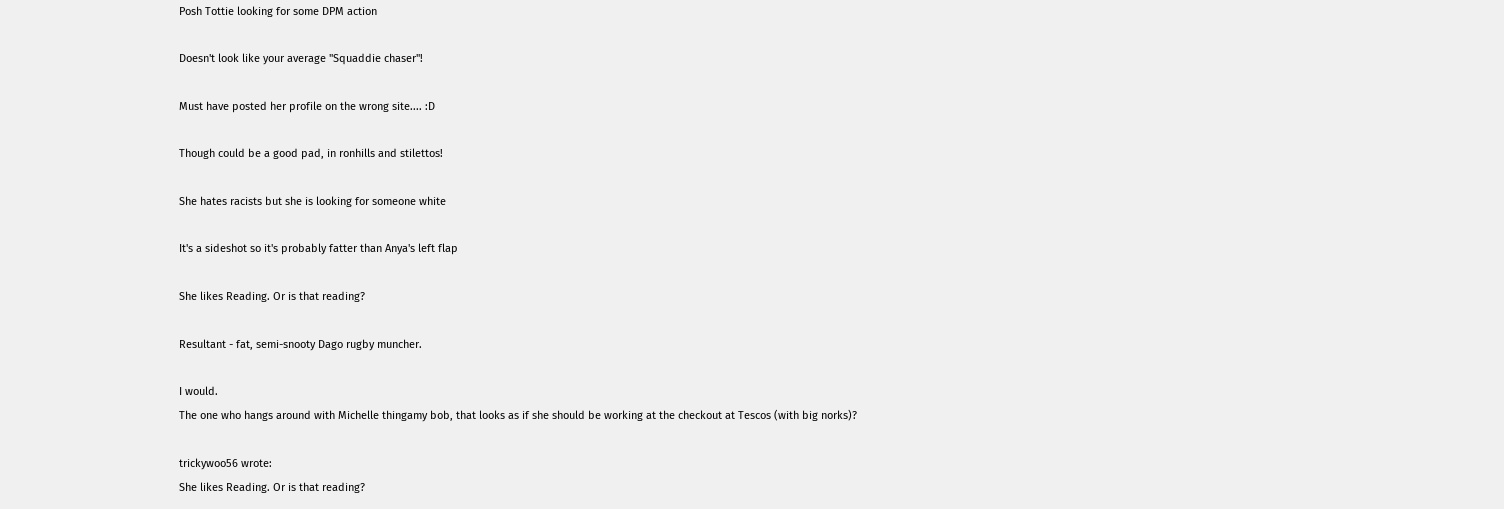Posh Tottie looking for some DPM action

Doesn't look like your average "Squaddie chaser"!

Must have posted her profile on the wrong site.... :D

Though could be a good pad, in ronhills and stilettos!

She hates racists but she is looking for someone white

It's a sideshot so it's probably fatter than Anya's left flap

She likes Reading. Or is that reading?

Resultant - fat, semi-snooty Dago rugby muncher.

I would.
The one who hangs around with Michelle thingamy bob, that looks as if she should be working at the checkout at Tescos (with big norks)?

trickywoo56 wrote:
She likes Reading. Or is that reading?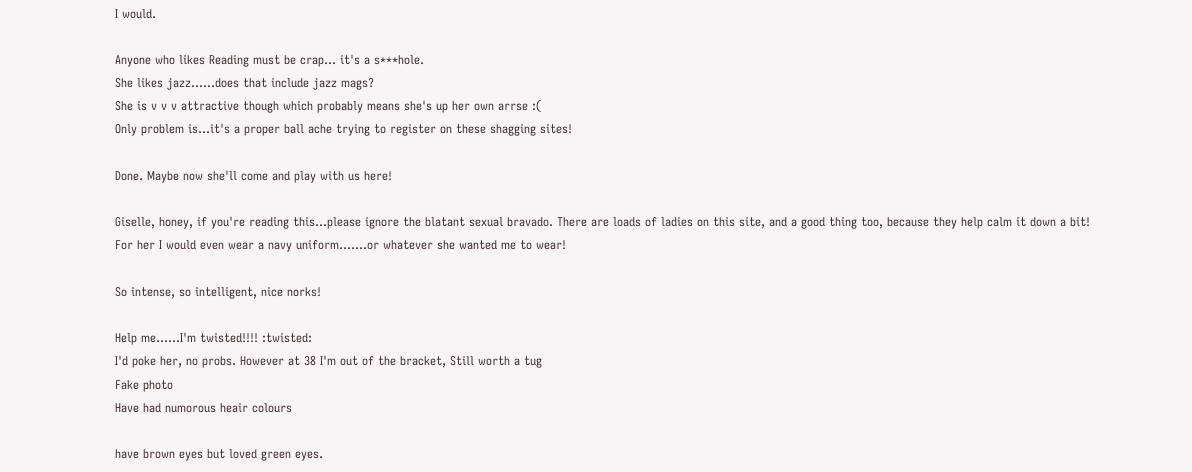I would.

Anyone who likes Reading must be crap... it's a s***hole.
She likes jazz......does that include jazz mags?
She is v v v attractive though which probably means she's up her own arrse :(
Only problem is...it's a proper ball ache trying to register on these shagging sites!

Done. Maybe now she'll come and play with us here!

Giselle, honey, if you're reading this...please ignore the blatant sexual bravado. There are loads of ladies on this site, and a good thing too, because they help calm it down a bit!
For her I would even wear a navy uniform.......or whatever she wanted me to wear!

So intense, so intelligent, nice norks!

Help me......I'm twisted!!!! :twisted:
I'd poke her, no probs. However at 38 I'm out of the bracket, Still worth a tug
Fake photo
Have had numorous heair colours

have brown eyes but loved green eyes.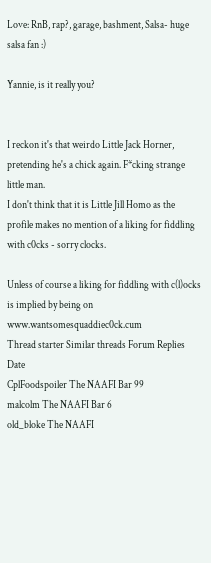Love: RnB, rap?, garage, bashment, Salsa- huge salsa fan :)

Yannie, is it really you?


I reckon it's that weirdo Little Jack Horner, pretending he's a chick again. F*cking strange little man.
I don't think that it is Little Jill Homo as the profile makes no mention of a liking for fiddling with c0cks - sorry clocks.

Unless of course a liking for fiddling with c(l)ocks is implied by being on www.wantsomesquaddiec0ck.cum
Thread starter Similar threads Forum Replies Date
CplFoodspoiler The NAAFI Bar 99
malcolm The NAAFI Bar 6
old_bloke The NAAFI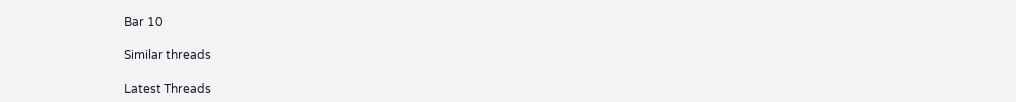Bar 10

Similar threads

Latest Threads